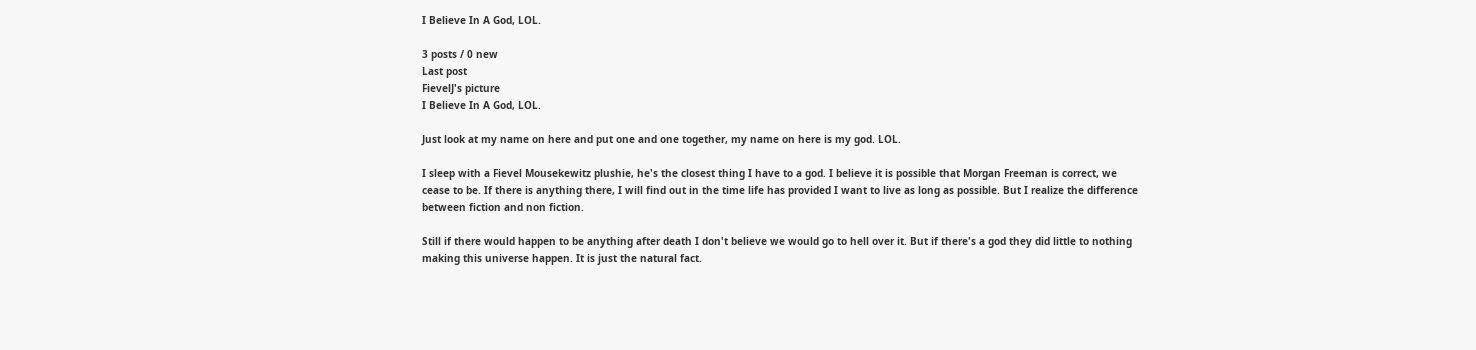I Believe In A God, LOL.

3 posts / 0 new
Last post
FievelJ's picture
I Believe In A God, LOL.

Just look at my name on here and put one and one together, my name on here is my god. LOL.

I sleep with a Fievel Mousekewitz plushie, he's the closest thing I have to a god. I believe it is possible that Morgan Freeman is correct, we cease to be. If there is anything there, I will find out in the time life has provided I want to live as long as possible. But I realize the difference between fiction and non fiction.

Still if there would happen to be anything after death I don't believe we would go to hell over it. But if there's a god they did little to nothing making this universe happen. It is just the natural fact.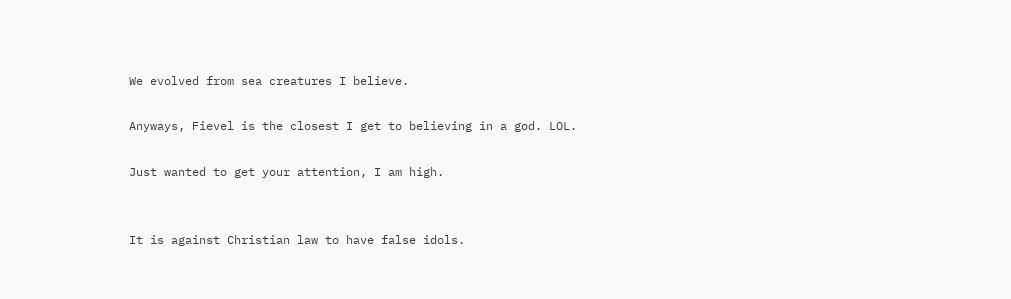We evolved from sea creatures I believe.

Anyways, Fievel is the closest I get to believing in a god. LOL.

Just wanted to get your attention, I am high.


It is against Christian law to have false idols.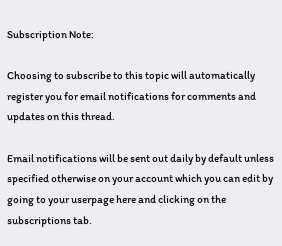Subscription Note:

Choosing to subscribe to this topic will automatically register you for email notifications for comments and updates on this thread.

Email notifications will be sent out daily by default unless specified otherwise on your account which you can edit by going to your userpage here and clicking on the subscriptions tab.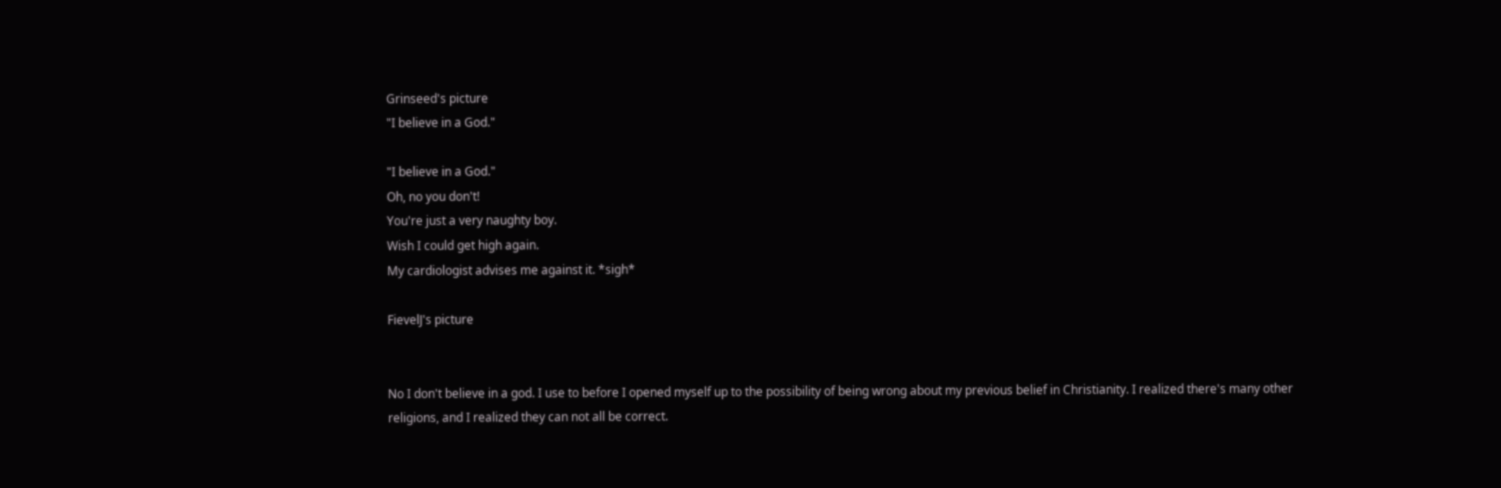Grinseed's picture
"I believe in a God."

"I believe in a God."
Oh, no you don't!
You're just a very naughty boy.
Wish I could get high again.
My cardiologist advises me against it. *sigh*

FievelJ's picture


No I don't believe in a god. I use to before I opened myself up to the possibility of being wrong about my previous belief in Christianity. I realized there's many other religions, and I realized they can not all be correct.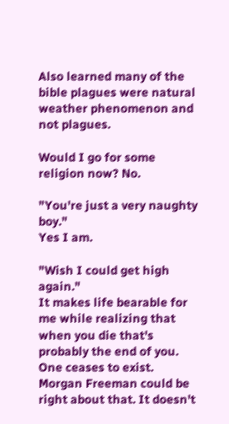Also learned many of the bible plagues were natural weather phenomenon and not plagues.

Would I go for some religion now? No.

"You're just a very naughty boy."
Yes I am.

"Wish I could get high again."
It makes life bearable for me while realizing that when you die that's probably the end of you. One ceases to exist. Morgan Freeman could be right about that. It doesn't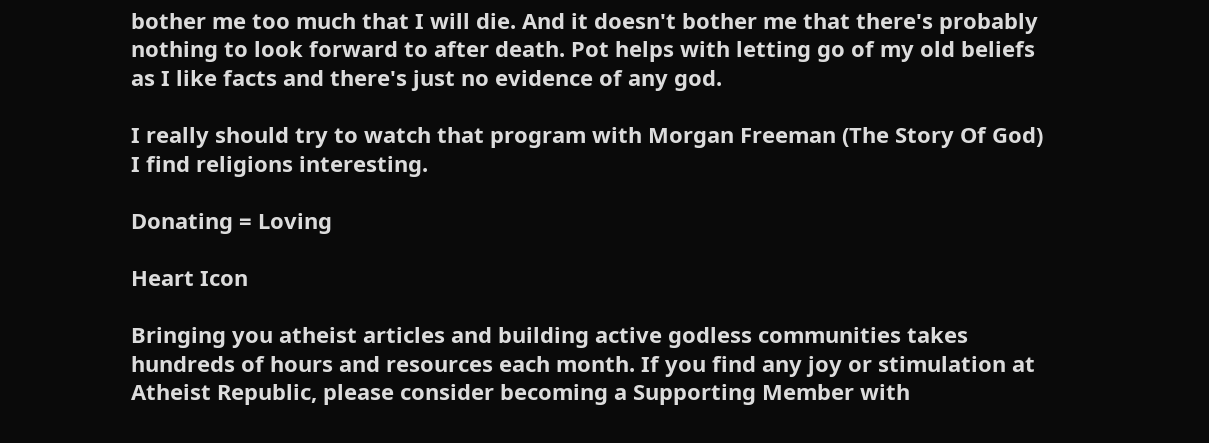bother me too much that I will die. And it doesn't bother me that there's probably nothing to look forward to after death. Pot helps with letting go of my old beliefs as I like facts and there's just no evidence of any god.

I really should try to watch that program with Morgan Freeman (The Story Of God)
I find religions interesting.

Donating = Loving

Heart Icon

Bringing you atheist articles and building active godless communities takes hundreds of hours and resources each month. If you find any joy or stimulation at Atheist Republic, please consider becoming a Supporting Member with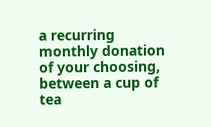a recurring monthly donation of your choosing, between a cup of tea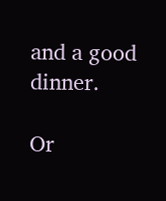and a good dinner.

Or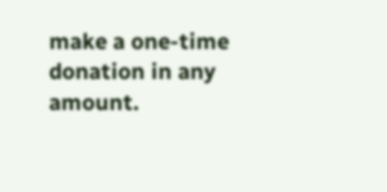make a one-time donation in any amount.